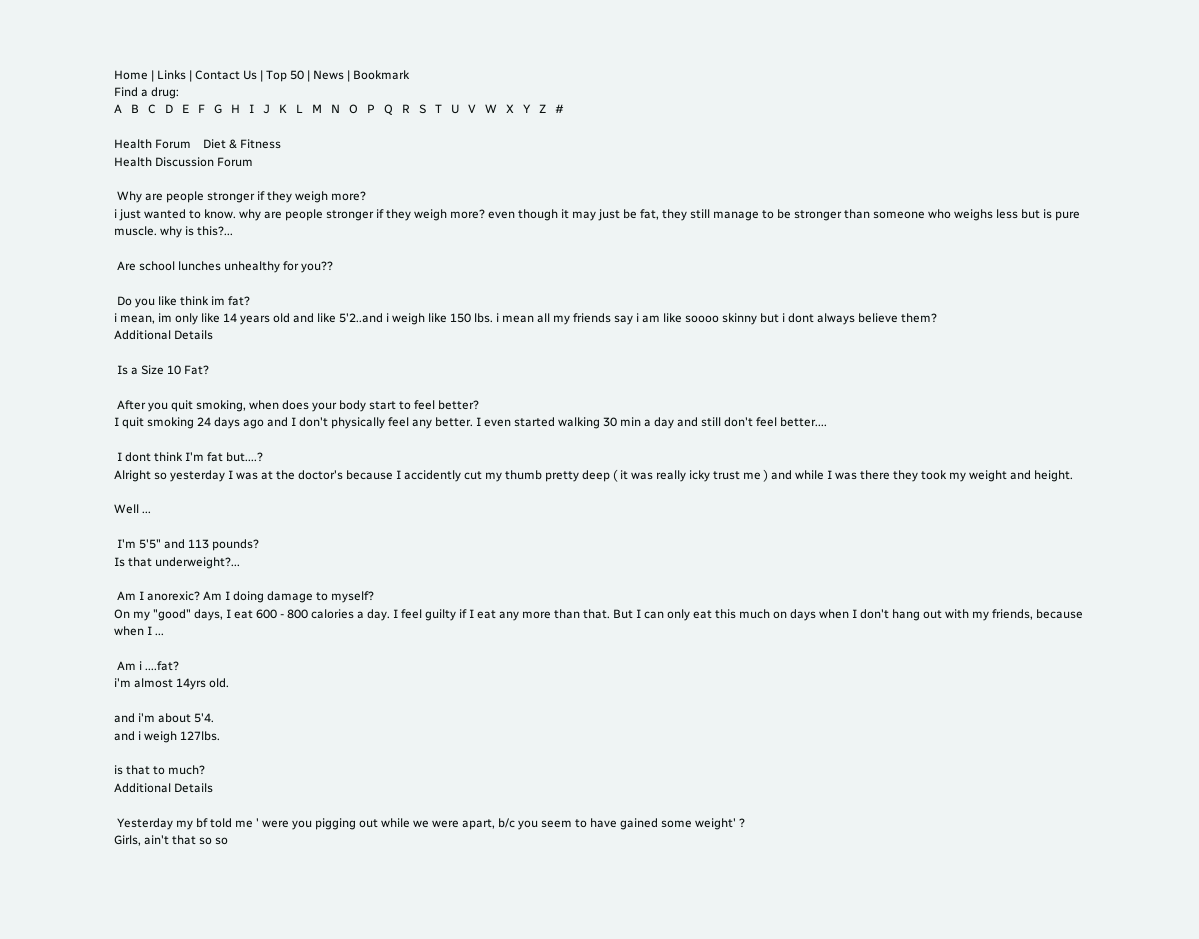Home | Links | Contact Us | Top 50 | News | Bookmark
Find a drug:
A   B   C   D   E   F   G   H   I   J   K   L   M   N   O   P   Q   R   S   T   U   V   W   X   Y   Z   #

Health Forum    Diet & Fitness
Health Discussion Forum

 Why are people stronger if they weigh more?
i just wanted to know. why are people stronger if they weigh more? even though it may just be fat, they still manage to be stronger than someone who weighs less but is pure muscle. why is this?...

 Are school lunches unhealthy for you??

 Do you like think im fat?
i mean, im only like 14 years old and like 5'2..and i weigh like 150 lbs. i mean all my friends say i am like soooo skinny but i dont always believe them?
Additional Details

 Is a Size 10 Fat?

 After you quit smoking, when does your body start to feel better?
I quit smoking 24 days ago and I don't physically feel any better. I even started walking 30 min a day and still don't feel better....

 I dont think I'm fat but....?
Alright so yesterday I was at the doctor's because I accidently cut my thumb pretty deep ( it was really icky trust me ) and while I was there they took my weight and height.

Well ...

 I'm 5'5" and 113 pounds?
Is that underweight?...

 Am I anorexic? Am I doing damage to myself?
On my "good" days, I eat 600 - 800 calories a day. I feel guilty if I eat any more than that. But I can only eat this much on days when I don't hang out with my friends, because when I ...

 Am i ....fat?
i'm almost 14yrs old.

and i'm about 5'4.
and i weigh 127lbs.

is that to much?
Additional Details

 Yesterday my bf told me ' were you pigging out while we were apart, b/c you seem to have gained some weight' ?
Girls, ain't that so so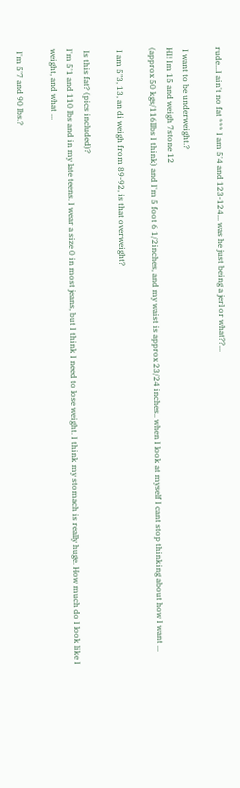rude...I ain't no fat *** I am 5'4 and 123-124... was he just being a jerl or what??...

 I want to be underweight.?
HI! Im 15 and weigh 7stone 12
(approx 50 kgs/116llbs I think) and I'm 5 foot 6 1/2inches, and my waist is approx 23/24 inches.. when I look at myself I cant stop thinking about how I want ...

 I am 5"3, 13, an di weigh from 89-92, is that overweight?

 Is this fat? (pics included)?
I'm 5'1 and 110 lbs and in my late teens. I wear a size 0 in most jeans, but I think I need to lose weight. I think my stomach is really huge. How much do I look like I weight, and what ...

 I'm 5'7 and 90 lbs.?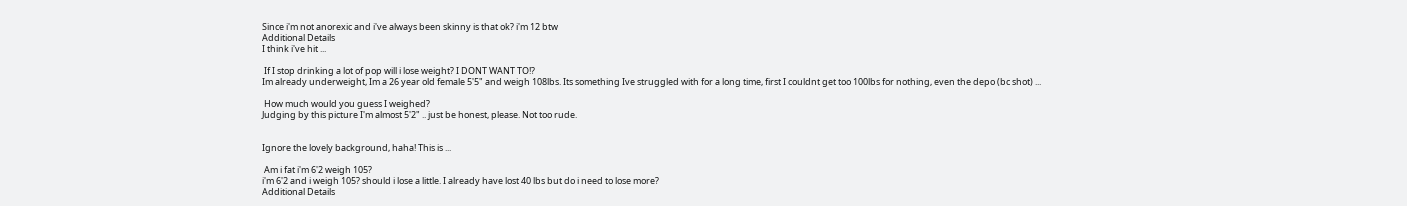Since i'm not anorexic and i've always been skinny is that ok? i'm 12 btw
Additional Details
I think i've hit ...

 If I stop drinking a lot of pop will i lose weight? I DONT WANT TO!?
Im already underweight, Im a 26 year old female 5'5" and weigh 108lbs. Its something Ive struggled with for a long time, first I couldnt get too 100lbs for nothing, even the depo (bc shot) ...

 How much would you guess I weighed?
Judging by this picture I'm almost 5'2" .. just be honest, please. Not too rude.


Ignore the lovely background, haha! This is ...

 Am i fat i'm 6'2 weigh 105?
i'm 6'2 and i weigh 105? should i lose a little. I already have lost 40 lbs but do i need to lose more?
Additional Details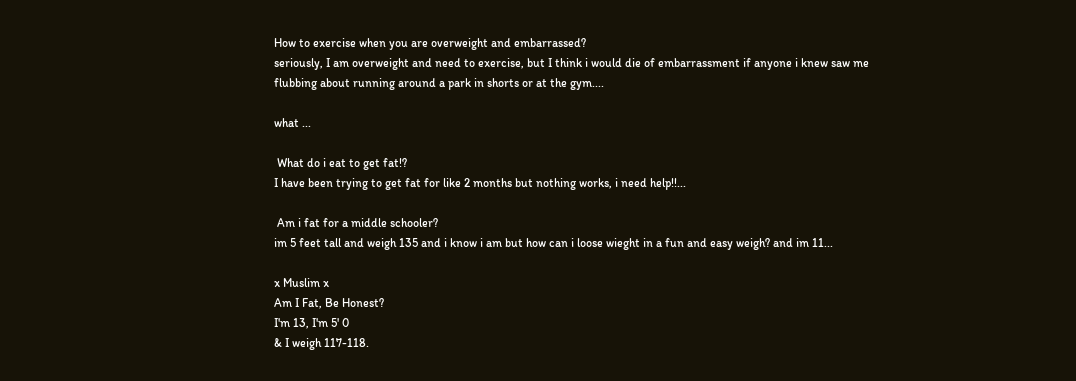How to exercise when you are overweight and embarrassed?
seriously, I am overweight and need to exercise, but I think i would die of embarrassment if anyone i knew saw me flubbing about running around a park in shorts or at the gym....

what ...

 What do i eat to get fat!?
I have been trying to get fat for like 2 months but nothing works, i need help!!...

 Am i fat for a middle schooler?
im 5 feet tall and weigh 135 and i know i am but how can i loose wieght in a fun and easy weigh? and im 11...

x Muslim x
Am I Fat, Be Honest?
I'm 13, I'm 5' 0
& I weigh 117-118.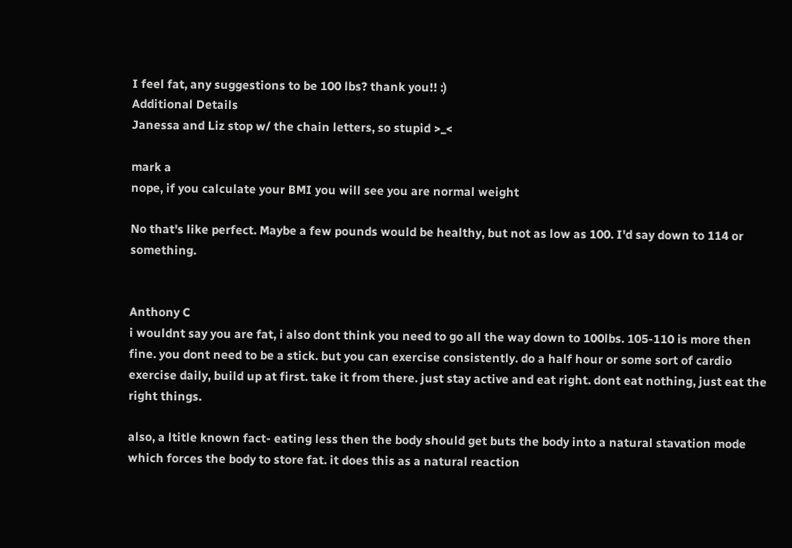I feel fat, any suggestions to be 100 lbs? thank you!! :)
Additional Details
Janessa and Liz stop w/ the chain letters, so stupid >_<

mark a
nope, if you calculate your BMI you will see you are normal weight

No that's like perfect. Maybe a few pounds would be healthy, but not as low as 100. I'd say down to 114 or something.


Anthony C
i wouldnt say you are fat, i also dont think you need to go all the way down to 100lbs. 105-110 is more then fine. you dont need to be a stick. but you can exercise consistently. do a half hour or some sort of cardio exercise daily, build up at first. take it from there. just stay active and eat right. dont eat nothing, just eat the right things.

also, a ltitle known fact- eating less then the body should get buts the body into a natural stavation mode which forces the body to store fat. it does this as a natural reaction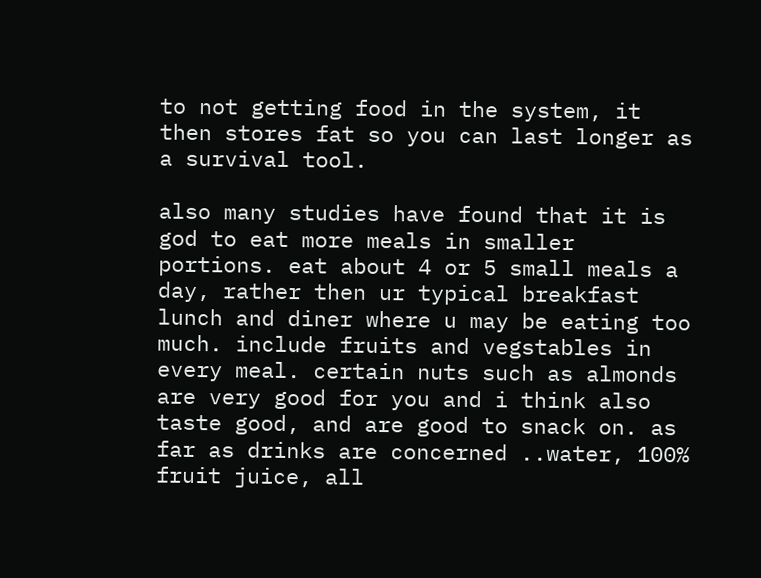to not getting food in the system, it then stores fat so you can last longer as a survival tool.

also many studies have found that it is god to eat more meals in smaller portions. eat about 4 or 5 small meals a day, rather then ur typical breakfast lunch and diner where u may be eating too much. include fruits and vegstables in every meal. certain nuts such as almonds are very good for you and i think also taste good, and are good to snack on. as far as drinks are concerned ..water, 100% fruit juice, all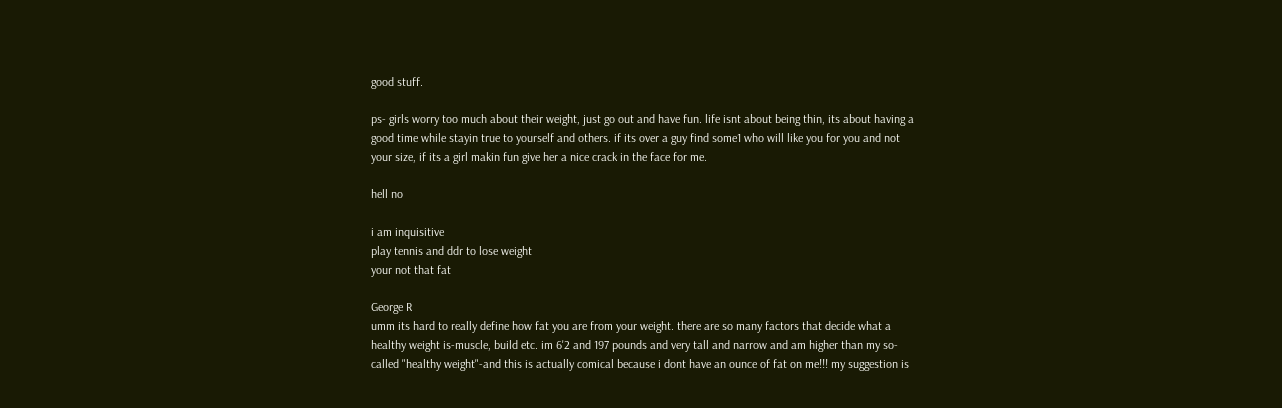good stuff.

ps- girls worry too much about their weight, just go out and have fun. life isnt about being thin, its about having a good time while stayin true to yourself and others. if its over a guy find some1 who will like you for you and not your size, if its a girl makin fun give her a nice crack in the face for me.

hell no

i am inquisitive
play tennis and ddr to lose weight
your not that fat

George R
umm its hard to really define how fat you are from your weight. there are so many factors that decide what a healthy weight is-muscle, build etc. im 6'2 and 197 pounds and very tall and narrow and am higher than my so-called "healthy weight"-and this is actually comical because i dont have an ounce of fat on me!!! my suggestion is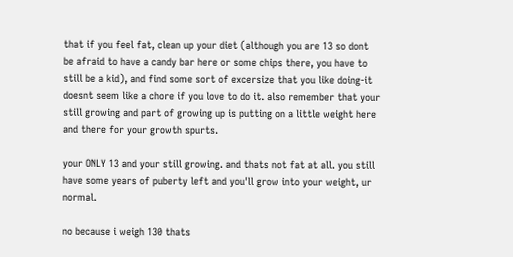that if you feel fat, clean up your diet (although you are 13 so dont be afraid to have a candy bar here or some chips there, you have to still be a kid), and find some sort of excersize that you like doing-it doesnt seem like a chore if you love to do it. also remember that your still growing and part of growing up is putting on a little weight here and there for your growth spurts.

your ONLY 13 and your still growing. and thats not fat at all. you still have some years of puberty left and you'll grow into your weight, ur normal.

no because i weigh 130 thats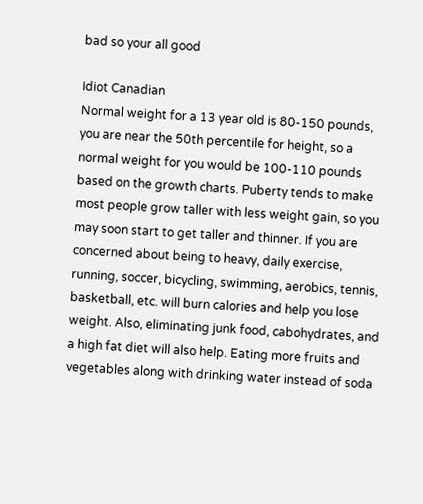bad so your all good

Idiot Canadian
Normal weight for a 13 year old is 80-150 pounds, you are near the 50th percentile for height, so a normal weight for you would be 100-110 pounds based on the growth charts. Puberty tends to make most people grow taller with less weight gain, so you may soon start to get taller and thinner. If you are concerned about being to heavy, daily exercise, running, soccer, bicycling, swimming, aerobics, tennis, basketball, etc. will burn calories and help you lose weight. Also, eliminating junk food, cabohydrates, and a high fat diet will also help. Eating more fruits and vegetables along with drinking water instead of soda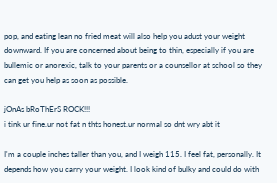pop, and eating lean no fried meat will also help you adust your weight downward. If you are concerned about being to thin, especially if you are bullemic or anorexic, talk to your parents or a counsellor at school so they can get you help as soon as possible.

jOnAs bRoThErS ROCK!!!
i tink ur fine.ur not fat n thts honest.ur normal so dnt wry abt it

I'm a couple inches taller than you, and I weigh 115. I feel fat, personally. It depends how you carry your weight. I look kind of bulky and could do with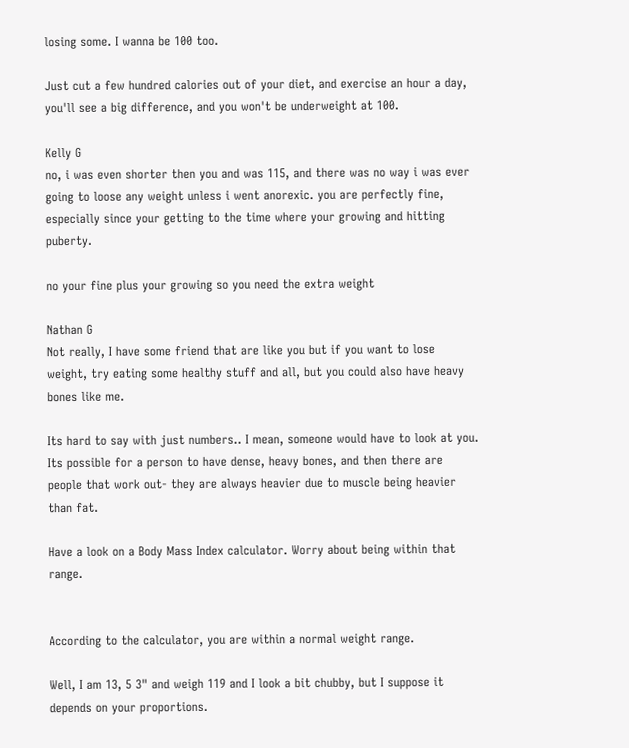losing some. I wanna be 100 too.

Just cut a few hundred calories out of your diet, and exercise an hour a day, you'll see a big difference, and you won't be underweight at 100.

Kelly G
no, i was even shorter then you and was 115, and there was no way i was ever going to loose any weight unless i went anorexic. you are perfectly fine, especially since your getting to the time where your growing and hitting puberty.

no your fine plus your growing so you need the extra weight

Nathan G
Not really, I have some friend that are like you but if you want to lose weight, try eating some healthy stuff and all, but you could also have heavy bones like me.

Its hard to say with just numbers.. I mean, someone would have to look at you. Its possible for a person to have dense, heavy bones, and then there are people that work out- they are always heavier due to muscle being heavier than fat.

Have a look on a Body Mass Index calculator. Worry about being within that range.


According to the calculator, you are within a normal weight range.

Well, I am 13, 5 3" and weigh 119 and I look a bit chubby, but I suppose it depends on your proportions.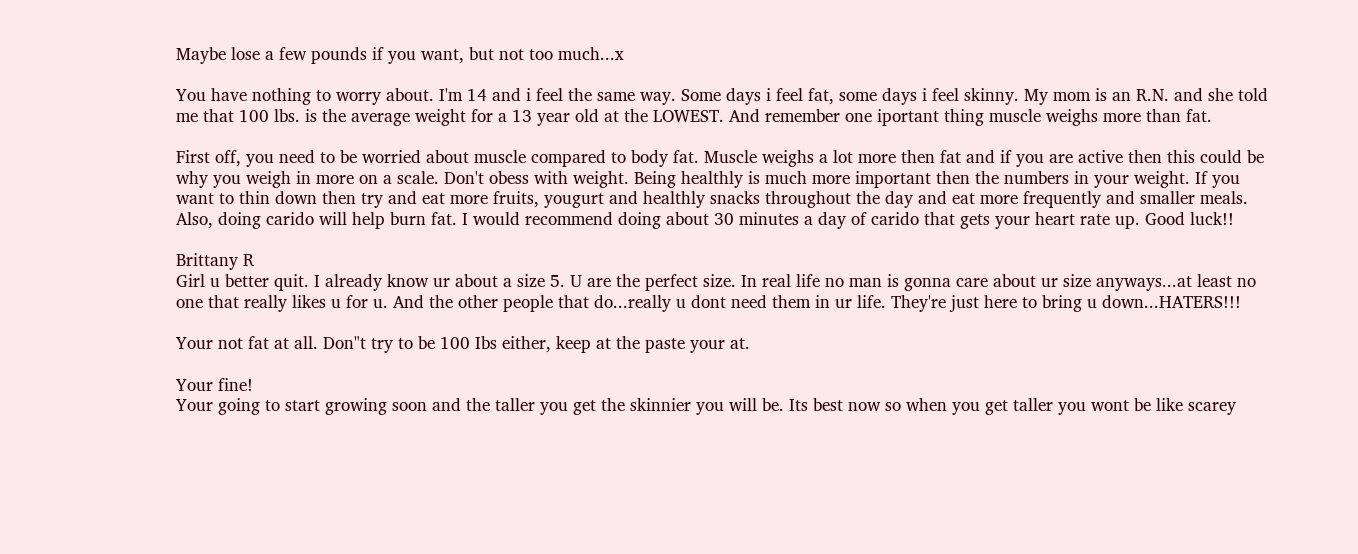Maybe lose a few pounds if you want, but not too much...x

You have nothing to worry about. I'm 14 and i feel the same way. Some days i feel fat, some days i feel skinny. My mom is an R.N. and she told me that 100 lbs. is the average weight for a 13 year old at the LOWEST. And remember one iportant thing muscle weighs more than fat.

First off, you need to be worried about muscle compared to body fat. Muscle weighs a lot more then fat and if you are active then this could be why you weigh in more on a scale. Don't obess with weight. Being healthly is much more important then the numbers in your weight. If you want to thin down then try and eat more fruits, yougurt and healthly snacks throughout the day and eat more frequently and smaller meals. Also, doing carido will help burn fat. I would recommend doing about 30 minutes a day of carido that gets your heart rate up. Good luck!!

Brittany R
Girl u better quit. I already know ur about a size 5. U are the perfect size. In real life no man is gonna care about ur size anyways...at least no one that really likes u for u. And the other people that do...really u dont need them in ur life. They're just here to bring u down...HATERS!!!

Your not fat at all. Don"t try to be 100 Ibs either, keep at the paste your at.

Your fine!
Your going to start growing soon and the taller you get the skinnier you will be. Its best now so when you get taller you wont be like scarey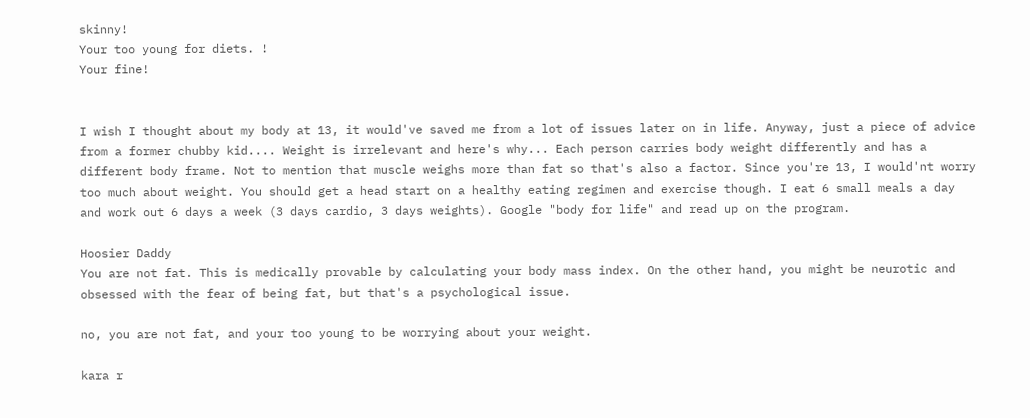skinny!
Your too young for diets. !
Your fine!


I wish I thought about my body at 13, it would've saved me from a lot of issues later on in life. Anyway, just a piece of advice from a former chubby kid.... Weight is irrelevant and here's why... Each person carries body weight differently and has a different body frame. Not to mention that muscle weighs more than fat so that's also a factor. Since you're 13, I would'nt worry too much about weight. You should get a head start on a healthy eating regimen and exercise though. I eat 6 small meals a day and work out 6 days a week (3 days cardio, 3 days weights). Google "body for life" and read up on the program.

Hoosier Daddy
You are not fat. This is medically provable by calculating your body mass index. On the other hand, you might be neurotic and obsessed with the fear of being fat, but that's a psychological issue.

no, you are not fat, and your too young to be worrying about your weight.

kara r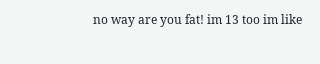no way are you fat! im 13 too im like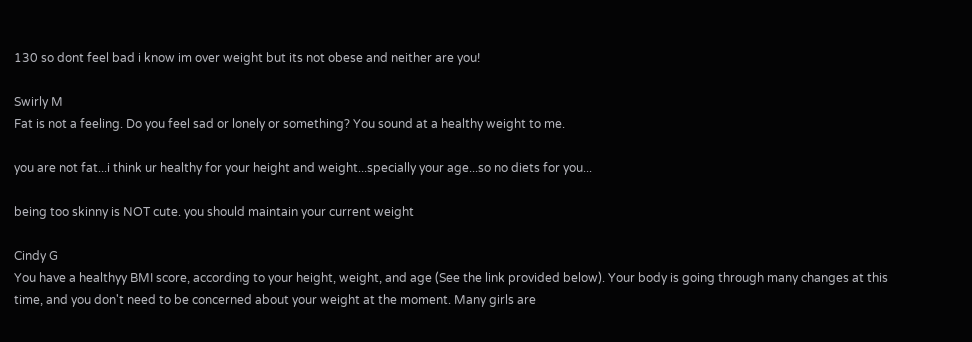130 so dont feel bad i know im over weight but its not obese and neither are you!

Swirly M
Fat is not a feeling. Do you feel sad or lonely or something? You sound at a healthy weight to me.

you are not fat...i think ur healthy for your height and weight...specially your age...so no diets for you...

being too skinny is NOT cute. you should maintain your current weight

Cindy G
You have a healthyy BMI score, according to your height, weight, and age (See the link provided below). Your body is going through many changes at this time, and you don't need to be concerned about your weight at the moment. Many girls are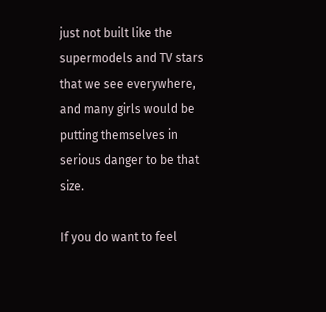just not built like the supermodels and TV stars that we see everywhere, and many girls would be putting themselves in serious danger to be that size.

If you do want to feel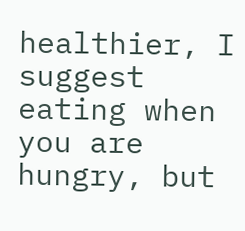healthier, I suggest eating when you are hungry, but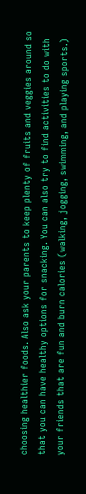choosing healthier foods. Also ask your parents to keep plenty of fruits and veggies around so that you can have healthy options for snacking. You can also try to find activities to do with your friends that are fun and burn calories (walking, jogging, swimming, and playing sports.)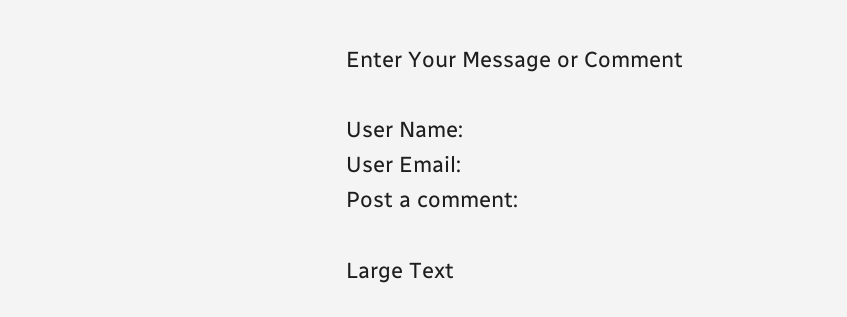Enter Your Message or Comment

User Name:
User Email:
Post a comment:

Large Text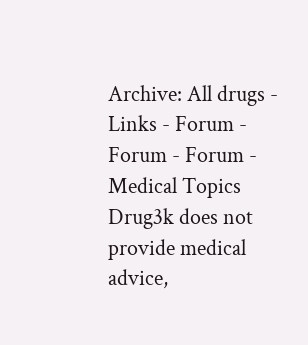Archive: All drugs - Links - Forum - Forum - Forum - Medical Topics
Drug3k does not provide medical advice,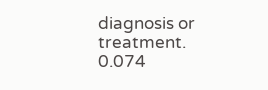diagnosis or treatment. 0.074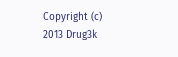Copyright (c) 2013 Drug3k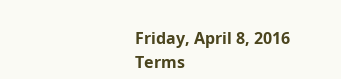Friday, April 8, 2016
Terms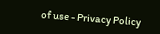of use - Privacy Policy